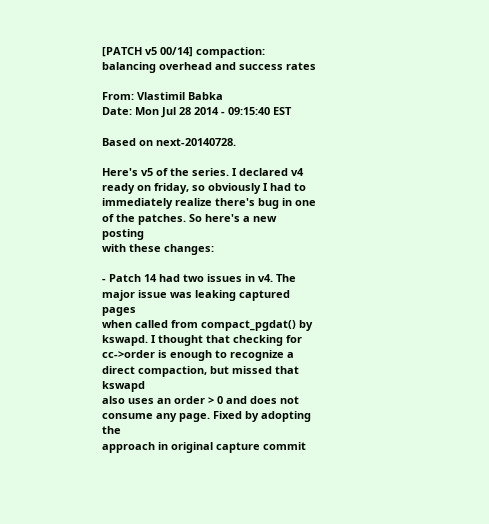[PATCH v5 00/14] compaction: balancing overhead and success rates

From: Vlastimil Babka
Date: Mon Jul 28 2014 - 09:15:40 EST

Based on next-20140728.

Here's v5 of the series. I declared v4 ready on friday, so obviously I had to
immediately realize there's bug in one of the patches. So here's a new posting
with these changes:

- Patch 14 had two issues in v4. The major issue was leaking captured pages
when called from compact_pgdat() by kswapd. I thought that checking for
cc->order is enough to recognize a direct compaction, but missed that kswapd
also uses an order > 0 and does not consume any page. Fixed by adopting the
approach in original capture commit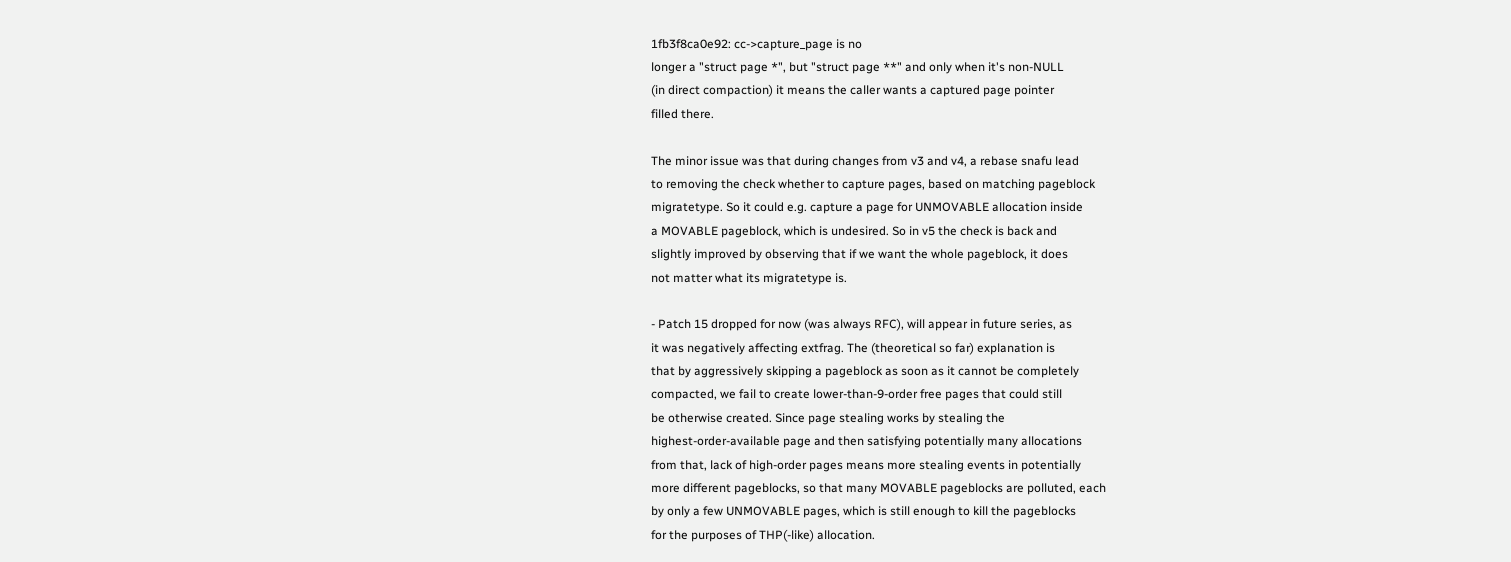1fb3f8ca0e92: cc->capture_page is no
longer a "struct page *", but "struct page **" and only when it's non-NULL
(in direct compaction) it means the caller wants a captured page pointer
filled there.

The minor issue was that during changes from v3 and v4, a rebase snafu lead
to removing the check whether to capture pages, based on matching pageblock
migratetype. So it could e.g. capture a page for UNMOVABLE allocation inside
a MOVABLE pageblock, which is undesired. So in v5 the check is back and
slightly improved by observing that if we want the whole pageblock, it does
not matter what its migratetype is.

- Patch 15 dropped for now (was always RFC), will appear in future series, as
it was negatively affecting extfrag. The (theoretical so far) explanation is
that by aggressively skipping a pageblock as soon as it cannot be completely
compacted, we fail to create lower-than-9-order free pages that could still
be otherwise created. Since page stealing works by stealing the
highest-order-available page and then satisfying potentially many allocations
from that, lack of high-order pages means more stealing events in potentially
more different pageblocks, so that many MOVABLE pageblocks are polluted, each
by only a few UNMOVABLE pages, which is still enough to kill the pageblocks
for the purposes of THP(-like) allocation.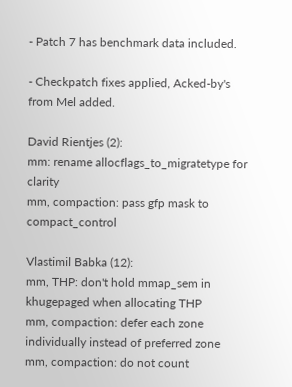- Patch 7 has benchmark data included.

- Checkpatch fixes applied, Acked-by's from Mel added.

David Rientjes (2):
mm: rename allocflags_to_migratetype for clarity
mm, compaction: pass gfp mask to compact_control

Vlastimil Babka (12):
mm, THP: don't hold mmap_sem in khugepaged when allocating THP
mm, compaction: defer each zone individually instead of preferred zone
mm, compaction: do not count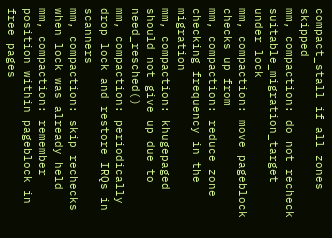compact_stall if all zones skipped
mm, compaction: do not recheck suitable_migration_target under lock
mm, compaction: move pageblock checks up from
mm, compaction: reduce zone checking frequency in the migration
mm, compaction: khugepaged should not give up due to need_resched()
mm, compaction: periodically drop lock and restore IRQs in scanners
mm, compaction: skip rechecks when lock was already held
mm, compaction: remember position within pageblock in free pages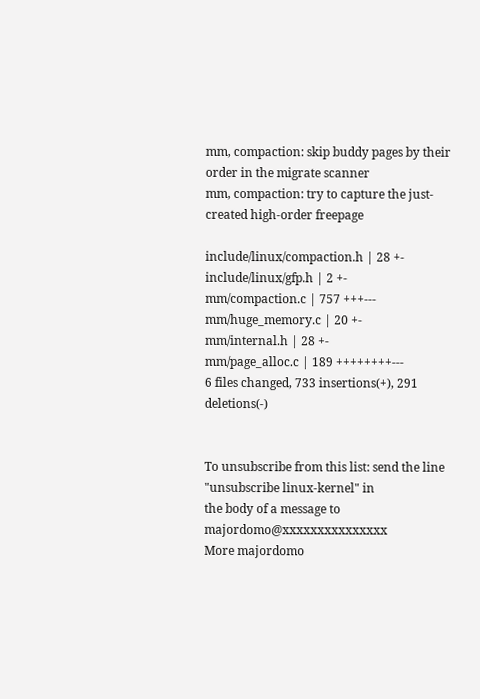mm, compaction: skip buddy pages by their order in the migrate scanner
mm, compaction: try to capture the just-created high-order freepage

include/linux/compaction.h | 28 +-
include/linux/gfp.h | 2 +-
mm/compaction.c | 757 +++---
mm/huge_memory.c | 20 +-
mm/internal.h | 28 +-
mm/page_alloc.c | 189 ++++++++---
6 files changed, 733 insertions(+), 291 deletions(-)


To unsubscribe from this list: send the line "unsubscribe linux-kernel" in
the body of a message to majordomo@xxxxxxxxxxxxxxx
More majordomo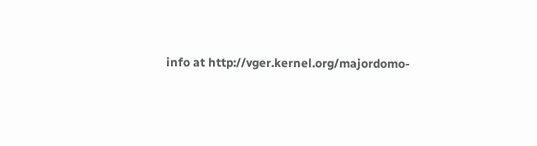info at http://vger.kernel.org/majordomo-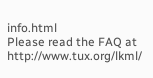info.html
Please read the FAQ at http://www.tux.org/lkml/